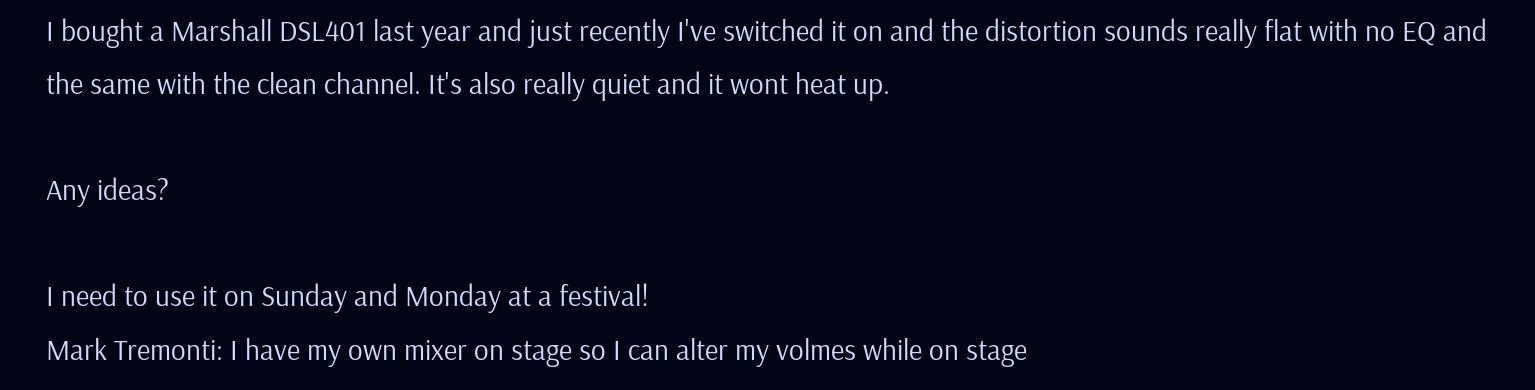I bought a Marshall DSL401 last year and just recently I've switched it on and the distortion sounds really flat with no EQ and the same with the clean channel. It's also really quiet and it wont heat up.

Any ideas?

I need to use it on Sunday and Monday at a festival!
Mark Tremonti: I have my own mixer on stage so I can alter my volmes while on stage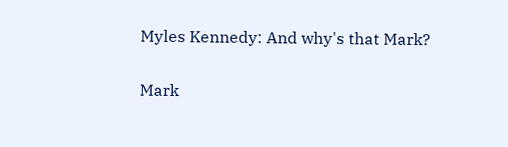Myles Kennedy: And why's that Mark?

Mark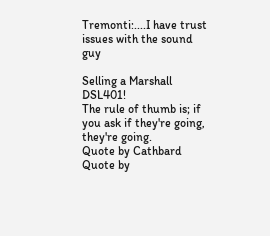Tremonti:....I have trust issues with the sound guy

Selling a Marshall DSL401!
The rule of thumb is; if you ask if they're going, they're going.
Quote by Cathbard
Quote by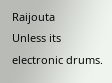Raijouta
Unless its electronic drums.